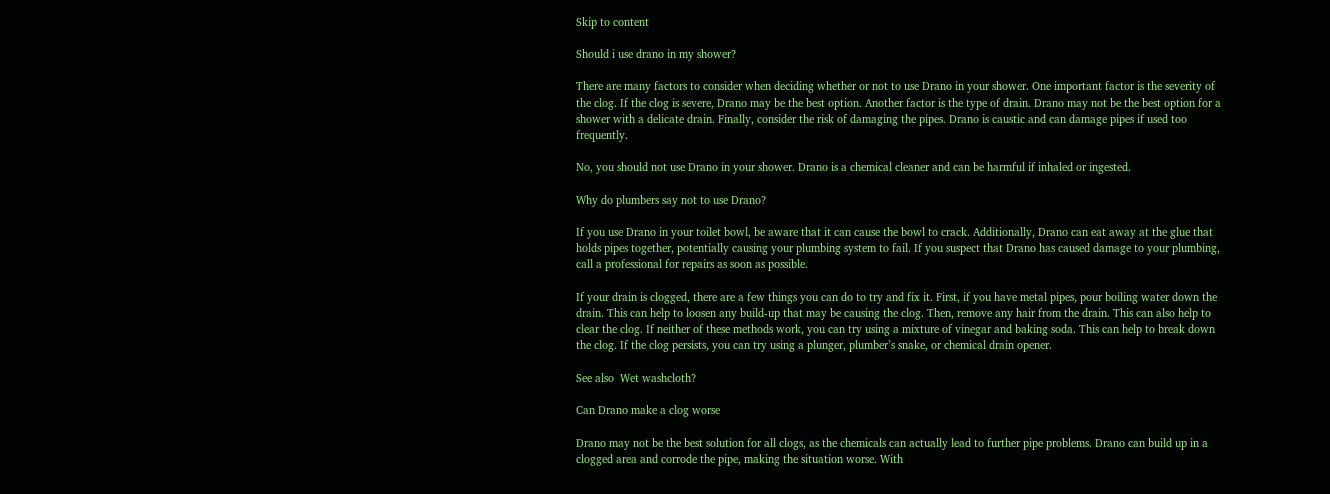Skip to content

Should i use drano in my shower?

There are many factors to consider when deciding whether or not to use Drano in your shower. One important factor is the severity of the clog. If the clog is severe, Drano may be the best option. Another factor is the type of drain. Drano may not be the best option for a shower with a delicate drain. Finally, consider the risk of damaging the pipes. Drano is caustic and can damage pipes if used too frequently.

No, you should not use Drano in your shower. Drano is a chemical cleaner and can be harmful if inhaled or ingested.

Why do plumbers say not to use Drano?

If you use Drano in your toilet bowl, be aware that it can cause the bowl to crack. Additionally, Drano can eat away at the glue that holds pipes together, potentially causing your plumbing system to fail. If you suspect that Drano has caused damage to your plumbing, call a professional for repairs as soon as possible.

If your drain is clogged, there are a few things you can do to try and fix it. First, if you have metal pipes, pour boiling water down the drain. This can help to loosen any build-up that may be causing the clog. Then, remove any hair from the drain. This can also help to clear the clog. If neither of these methods work, you can try using a mixture of vinegar and baking soda. This can help to break down the clog. If the clog persists, you can try using a plunger, plumber’s snake, or chemical drain opener.

See also  Wet washcloth?

Can Drano make a clog worse

Drano may not be the best solution for all clogs, as the chemicals can actually lead to further pipe problems. Drano can build up in a clogged area and corrode the pipe, making the situation worse. With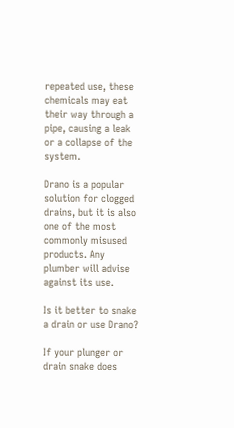repeated use, these chemicals may eat their way through a pipe, causing a leak or a collapse of the system.

Drano is a popular solution for clogged drains, but it is also one of the most commonly misused products. Any plumber will advise against its use.

Is it better to snake a drain or use Drano?

If your plunger or drain snake does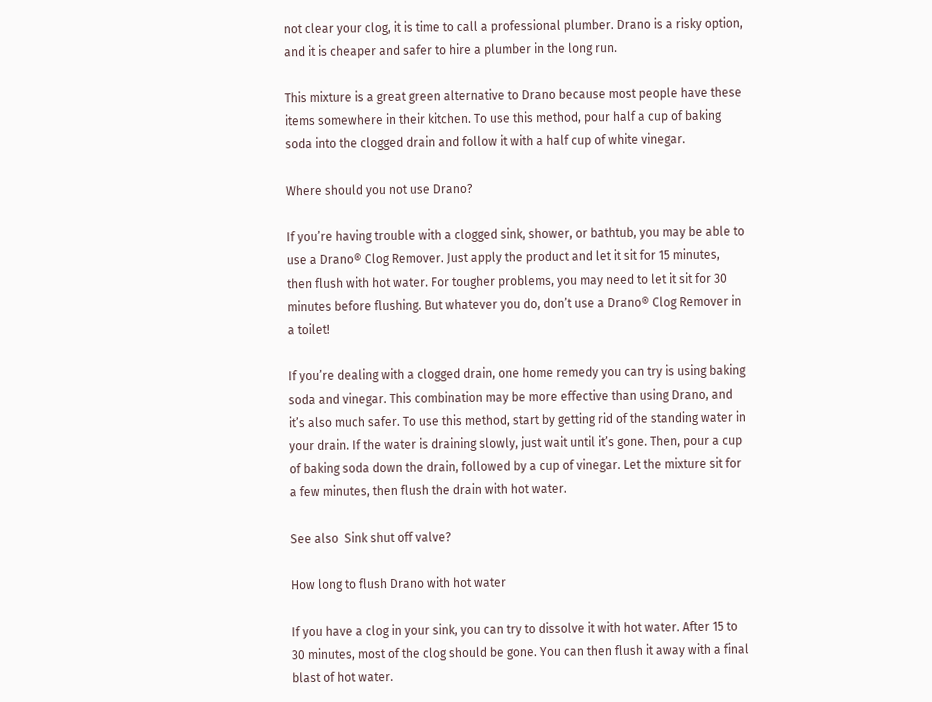not clear your clog, it is time to call a professional plumber. Drano is a risky option, and it is cheaper and safer to hire a plumber in the long run.

This mixture is a great green alternative to Drano because most people have these items somewhere in their kitchen. To use this method, pour half a cup of baking soda into the clogged drain and follow it with a half cup of white vinegar.

Where should you not use Drano?

If you’re having trouble with a clogged sink, shower, or bathtub, you may be able to use a Drano® Clog Remover. Just apply the product and let it sit for 15 minutes, then flush with hot water. For tougher problems, you may need to let it sit for 30 minutes before flushing. But whatever you do, don’t use a Drano® Clog Remover in a toilet!

If you’re dealing with a clogged drain, one home remedy you can try is using baking soda and vinegar. This combination may be more effective than using Drano, and it’s also much safer. To use this method, start by getting rid of the standing water in your drain. If the water is draining slowly, just wait until it’s gone. Then, pour a cup of baking soda down the drain, followed by a cup of vinegar. Let the mixture sit for a few minutes, then flush the drain with hot water.

See also  Sink shut off valve?

How long to flush Drano with hot water

If you have a clog in your sink, you can try to dissolve it with hot water. After 15 to 30 minutes, most of the clog should be gone. You can then flush it away with a final blast of hot water.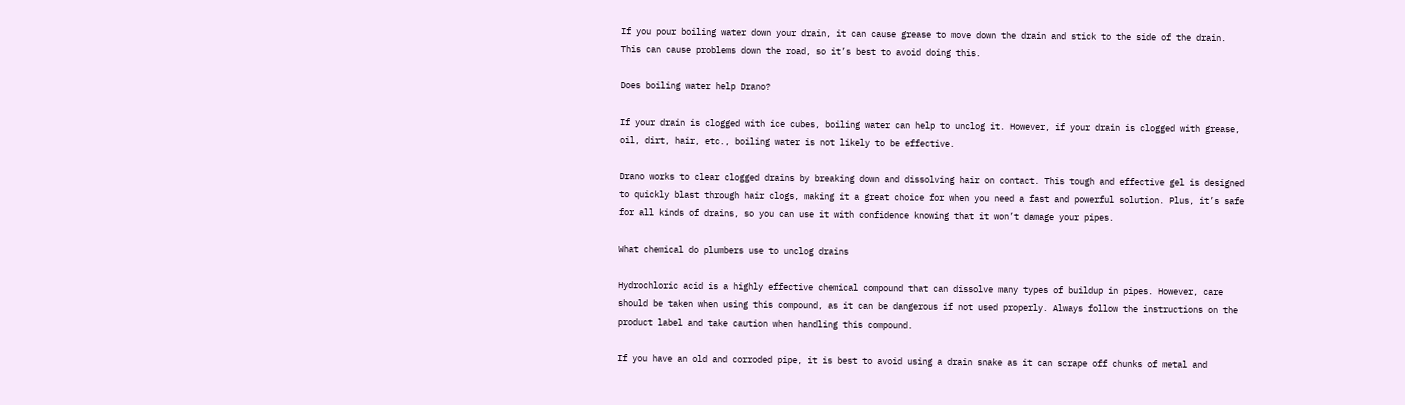If you pour boiling water down your drain, it can cause grease to move down the drain and stick to the side of the drain. This can cause problems down the road, so it’s best to avoid doing this.

Does boiling water help Drano?

If your drain is clogged with ice cubes, boiling water can help to unclog it. However, if your drain is clogged with grease, oil, dirt, hair, etc., boiling water is not likely to be effective.

Drano works to clear clogged drains by breaking down and dissolving hair on contact. This tough and effective gel is designed to quickly blast through hair clogs, making it a great choice for when you need a fast and powerful solution. Plus, it’s safe for all kinds of drains, so you can use it with confidence knowing that it won’t damage your pipes.

What chemical do plumbers use to unclog drains

Hydrochloric acid is a highly effective chemical compound that can dissolve many types of buildup in pipes. However, care should be taken when using this compound, as it can be dangerous if not used properly. Always follow the instructions on the product label and take caution when handling this compound.

If you have an old and corroded pipe, it is best to avoid using a drain snake as it can scrape off chunks of metal and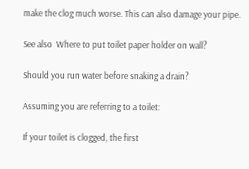make the clog much worse. This can also damage your pipe.

See also  Where to put toilet paper holder on wall?

Should you run water before snaking a drain?

Assuming you are referring to a toilet:

If your toilet is clogged, the first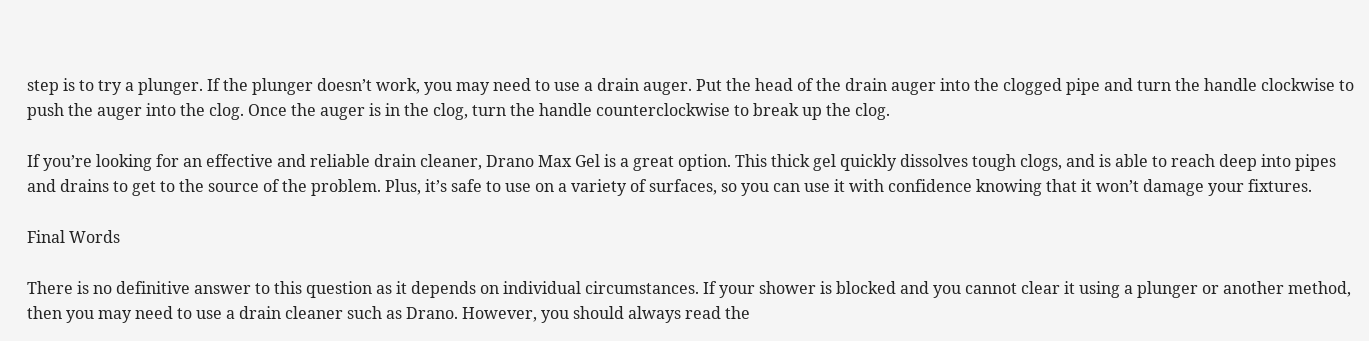step is to try a plunger. If the plunger doesn’t work, you may need to use a drain auger. Put the head of the drain auger into the clogged pipe and turn the handle clockwise to push the auger into the clog. Once the auger is in the clog, turn the handle counterclockwise to break up the clog.

If you’re looking for an effective and reliable drain cleaner, Drano Max Gel is a great option. This thick gel quickly dissolves tough clogs, and is able to reach deep into pipes and drains to get to the source of the problem. Plus, it’s safe to use on a variety of surfaces, so you can use it with confidence knowing that it won’t damage your fixtures.

Final Words

There is no definitive answer to this question as it depends on individual circumstances. If your shower is blocked and you cannot clear it using a plunger or another method, then you may need to use a drain cleaner such as Drano. However, you should always read the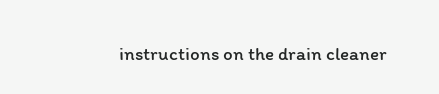instructions on the drain cleaner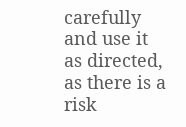carefully and use it as directed, as there is a risk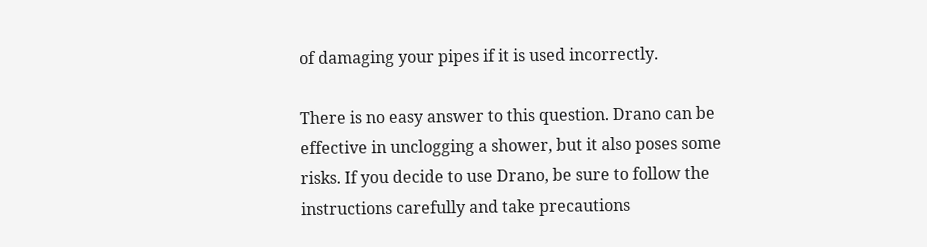of damaging your pipes if it is used incorrectly.

There is no easy answer to this question. Drano can be effective in unclogging a shower, but it also poses some risks. If you decide to use Drano, be sure to follow the instructions carefully and take precautions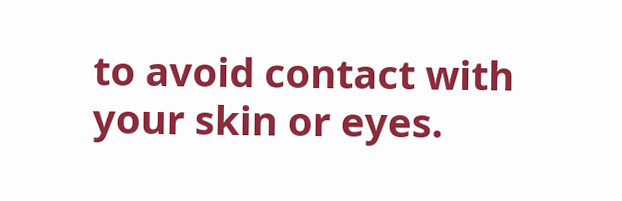to avoid contact with your skin or eyes.